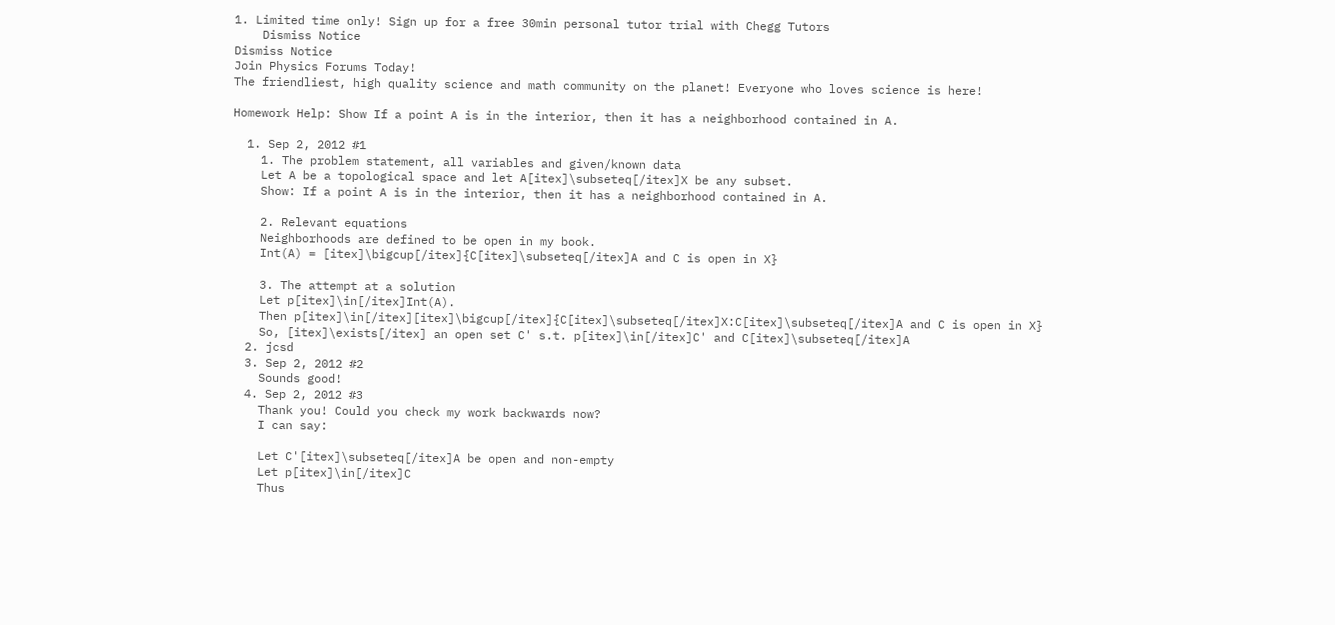1. Limited time only! Sign up for a free 30min personal tutor trial with Chegg Tutors
    Dismiss Notice
Dismiss Notice
Join Physics Forums Today!
The friendliest, high quality science and math community on the planet! Everyone who loves science is here!

Homework Help: Show If a point A is in the interior, then it has a neighborhood contained in A.

  1. Sep 2, 2012 #1
    1. The problem statement, all variables and given/known data
    Let A be a topological space and let A[itex]\subseteq[/itex]X be any subset.
    Show: If a point A is in the interior, then it has a neighborhood contained in A.

    2. Relevant equations
    Neighborhoods are defined to be open in my book.
    Int(A) = [itex]\bigcup[/itex]{C[itex]\subseteq[/itex]A and C is open in X}

    3. The attempt at a solution
    Let p[itex]\in[/itex]Int(A).
    Then p[itex]\in[/itex][itex]\bigcup[/itex]{C[itex]\subseteq[/itex]X:C[itex]\subseteq[/itex]A and C is open in X}
    So, [itex]\exists[/itex] an open set C' s.t. p[itex]\in[/itex]C' and C[itex]\subseteq[/itex]A
  2. jcsd
  3. Sep 2, 2012 #2
    Sounds good!
  4. Sep 2, 2012 #3
    Thank you! Could you check my work backwards now?
    I can say:

    Let C'[itex]\subseteq[/itex]A be open and non-empty
    Let p[itex]\in[/itex]C
    Thus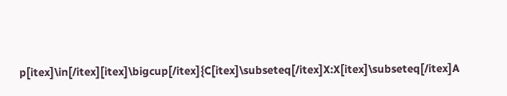p[itex]\in[/itex][itex]\bigcup[/itex]{C[itex]\subseteq[/itex]X:X[itex]\subseteq[/itex]A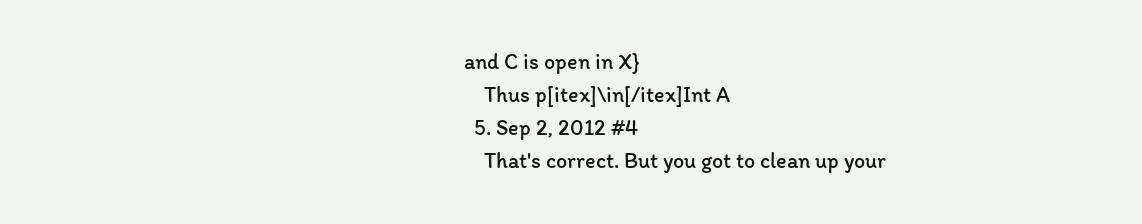and C is open in X}
    Thus p[itex]\in[/itex]Int A
  5. Sep 2, 2012 #4
    That's correct. But you got to clean up your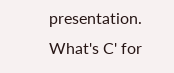presentation. What's C' for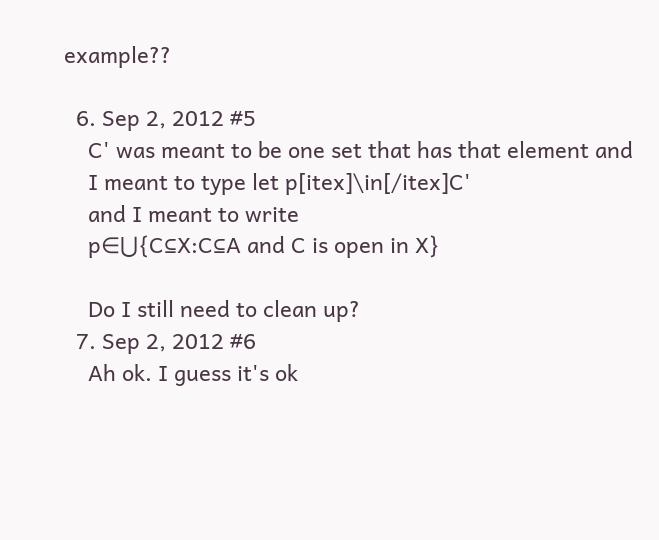example??

  6. Sep 2, 2012 #5
    C' was meant to be one set that has that element and
    I meant to type let p[itex]\in[/itex]C'
    and I meant to write
    p∈⋃{C⊆X:C⊆A and C is open in X}

    Do I still need to clean up?
  7. Sep 2, 2012 #6
    Ah ok. I guess it's ok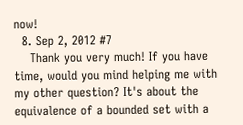now!
  8. Sep 2, 2012 #7
    Thank you very much! If you have time, would you mind helping me with my other question? It's about the equivalence of a bounded set with a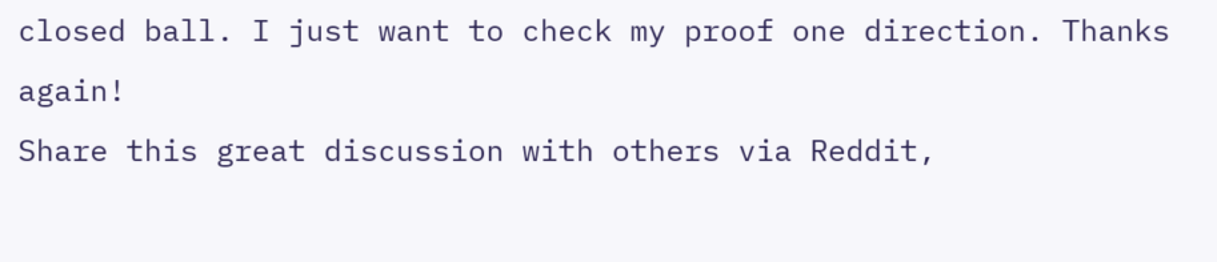closed ball. I just want to check my proof one direction. Thanks again!
Share this great discussion with others via Reddit,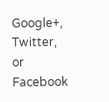Google+, Twitter, or Facebook